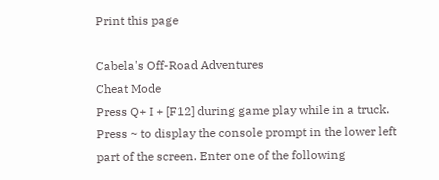Print this page

Cabela's Off-Road Adventures
Cheat Mode
Press Q+ I + [F12] during game play while in a truck. Press ~ to display the console prompt in the lower left part of the screen. Enter one of the following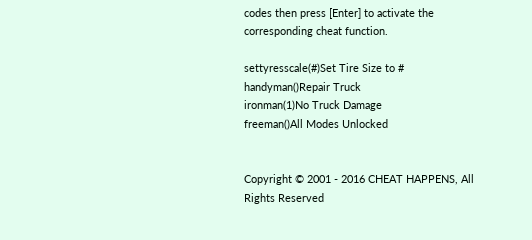codes then press [Enter] to activate the corresponding cheat function.

settyresscale(#)Set Tire Size to #
handyman()Repair Truck
ironman(1)No Truck Damage
freeman()All Modes Unlocked


Copyright © 2001 - 2016 CHEAT HAPPENS, All Rights Reserved